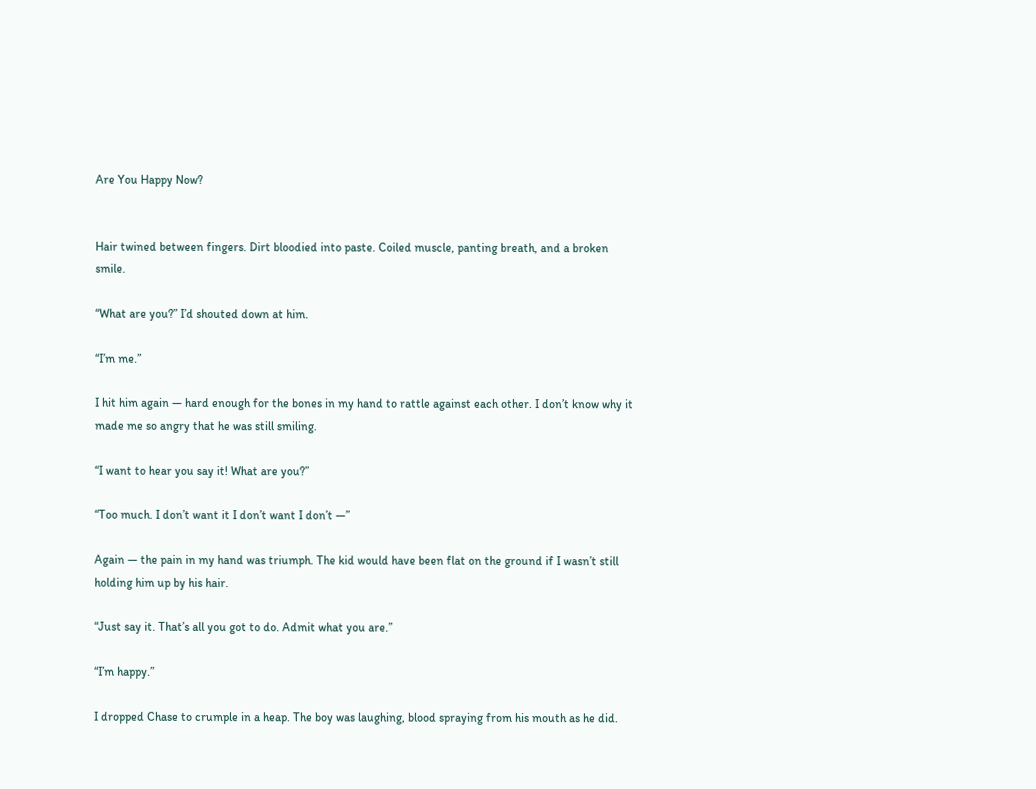Are You Happy Now?


Hair twined between fingers. Dirt bloodied into paste. Coiled muscle, panting breath, and a broken smile.

“What are you?” I’d shouted down at him.

“I’m me.”

I hit him again — hard enough for the bones in my hand to rattle against each other. I don’t know why it made me so angry that he was still smiling.

“I want to hear you say it! What are you?”

“Too much. I don’t want it I don’t want I don’t —”

Again — the pain in my hand was triumph. The kid would have been flat on the ground if I wasn’t still holding him up by his hair.

“Just say it. That’s all you got to do. Admit what you are.”

“I’m happy.”

I dropped Chase to crumple in a heap. The boy was laughing, blood spraying from his mouth as he did.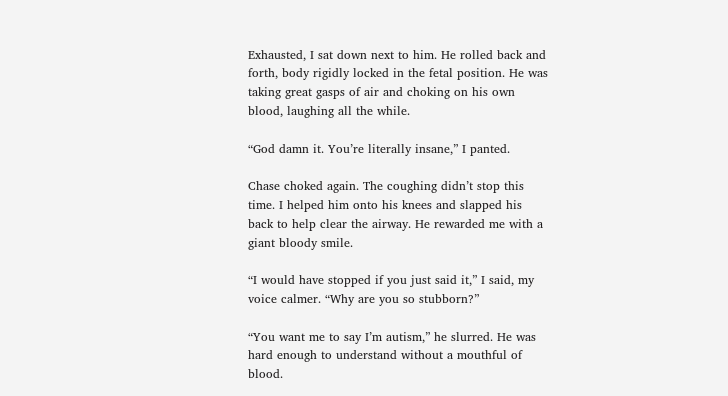Exhausted, I sat down next to him. He rolled back and forth, body rigidly locked in the fetal position. He was taking great gasps of air and choking on his own blood, laughing all the while.

“God damn it. You’re literally insane,” I panted.

Chase choked again. The coughing didn’t stop this time. I helped him onto his knees and slapped his back to help clear the airway. He rewarded me with a giant bloody smile.

“I would have stopped if you just said it,” I said, my voice calmer. “Why are you so stubborn?”

“You want me to say I’m autism,” he slurred. He was hard enough to understand without a mouthful of blood.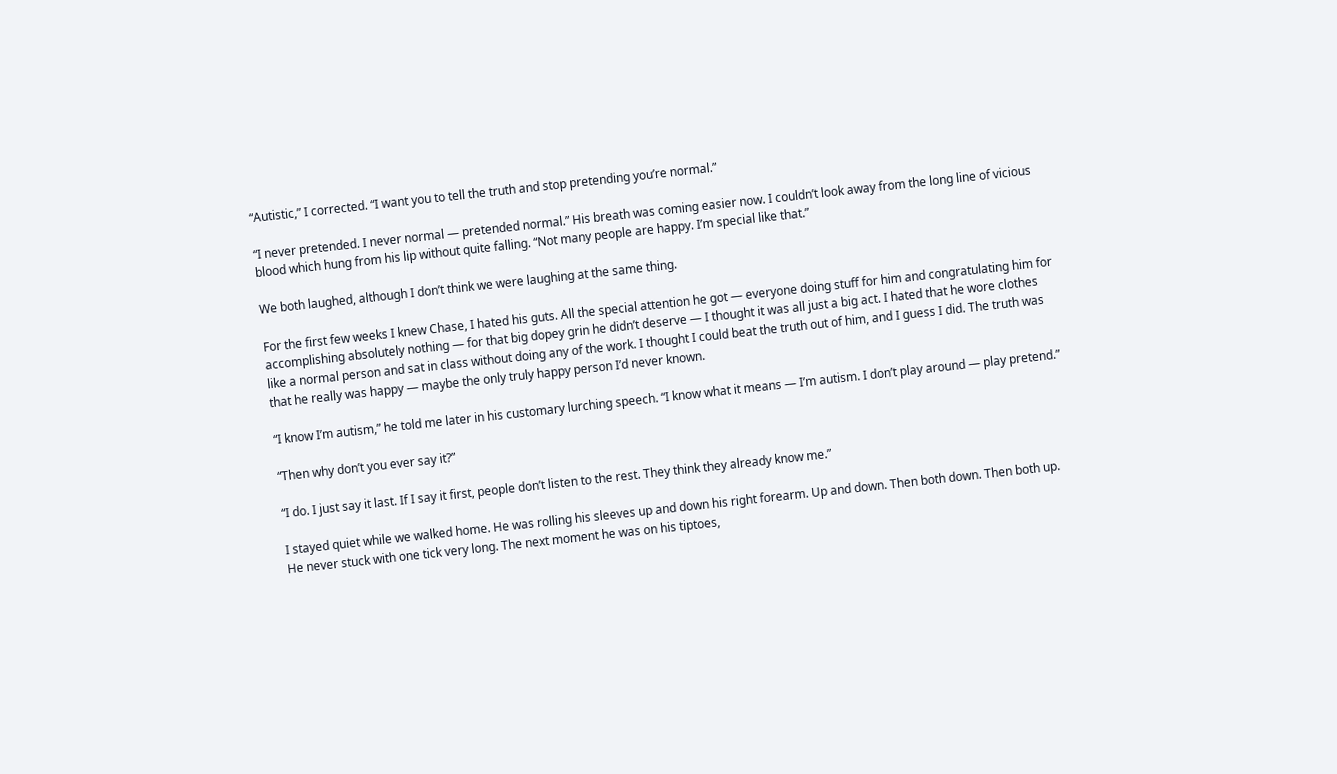“Autistic,” I corrected. “I want you to tell the truth and stop pretending you’re normal.”

“I never pretended. I never normal — pretended normal.” His breath was coming easier now. I couldn’t look away from the long line of vicious blood which hung from his lip without quite falling. “Not many people are happy. I’m special like that.”

We both laughed, although I don’t think we were laughing at the same thing.

For the first few weeks I knew Chase, I hated his guts. All the special attention he got — everyone doing stuff for him and congratulating him for accomplishing absolutely nothing — for that big dopey grin he didn’t deserve — I thought it was all just a big act. I hated that he wore clothes like a normal person and sat in class without doing any of the work. I thought I could beat the truth out of him, and I guess I did. The truth was that he really was happy — maybe the only truly happy person I’d never known.

“I know I’m autism,” he told me later in his customary lurching speech. “I know what it means — I’m autism. I don’t play around — play pretend.”

“Then why don’t you ever say it?”

“I do. I just say it last. If I say it first, people don’t listen to the rest. They think they already know me.”

I stayed quiet while we walked home. He was rolling his sleeves up and down his right forearm. Up and down. Then both down. Then both up. He never stuck with one tick very long. The next moment he was on his tiptoes,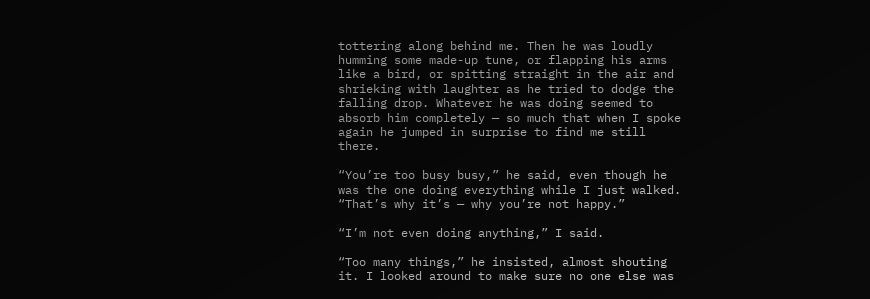tottering along behind me. Then he was loudly humming some made-up tune, or flapping his arms like a bird, or spitting straight in the air and shrieking with laughter as he tried to dodge the falling drop. Whatever he was doing seemed to absorb him completely — so much that when I spoke again he jumped in surprise to find me still there.

“You’re too busy busy,” he said, even though he was the one doing everything while I just walked. “That’s why it’s — why you’re not happy.”

“I’m not even doing anything,” I said.

“Too many things,” he insisted, almost shouting it. I looked around to make sure no one else was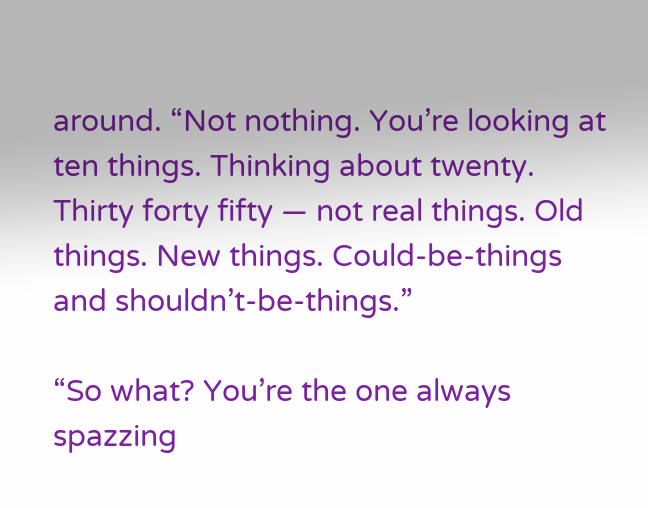around. “Not nothing. You’re looking at ten things. Thinking about twenty. Thirty forty fifty — not real things. Old things. New things. Could-be-things and shouldn’t-be-things.”

“So what? You’re the one always spazzing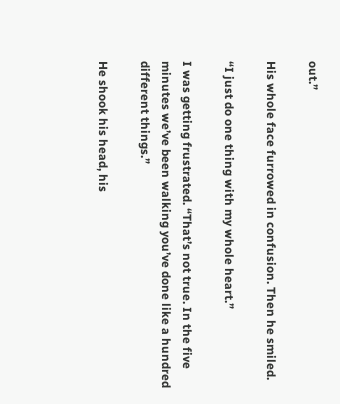out.”

His whole face furrowed in confusion. Then he smiled.

“I just do one thing with my whole heart.”

I was getting frustrated. “That’s not true. In the five minutes we’ve been walking you’ve done like a hundred different things.”

He shook his head, his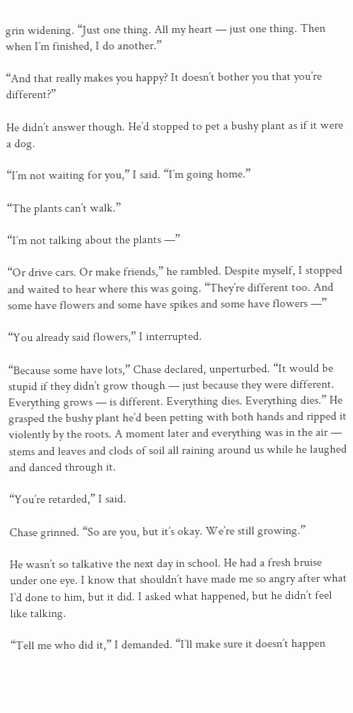grin widening. “Just one thing. All my heart — just one thing. Then when I’m finished, I do another.”

“And that really makes you happy? It doesn’t bother you that you’re different?”

He didn’t answer though. He’d stopped to pet a bushy plant as if it were a dog.

“I’m not waiting for you,” I said. “I’m going home.”

“The plants can’t walk.”

“I’m not talking about the plants —”

“Or drive cars. Or make friends,” he rambled. Despite myself, I stopped and waited to hear where this was going. “They’re different too. And some have flowers and some have spikes and some have flowers —”

“You already said flowers,” I interrupted.

“Because some have lots,” Chase declared, unperturbed. “It would be stupid if they didn’t grow though — just because they were different. Everything grows — is different. Everything dies. Everything dies.” He grasped the bushy plant he’d been petting with both hands and ripped it violently by the roots. A moment later and everything was in the air — stems and leaves and clods of soil all raining around us while he laughed and danced through it.

“You’re retarded,” I said.

Chase grinned. “So are you, but it’s okay. We’re still growing.”

He wasn’t so talkative the next day in school. He had a fresh bruise under one eye. I know that shouldn’t have made me so angry after what I’d done to him, but it did. I asked what happened, but he didn’t feel like talking.

“Tell me who did it,” I demanded. “I’ll make sure it doesn’t happen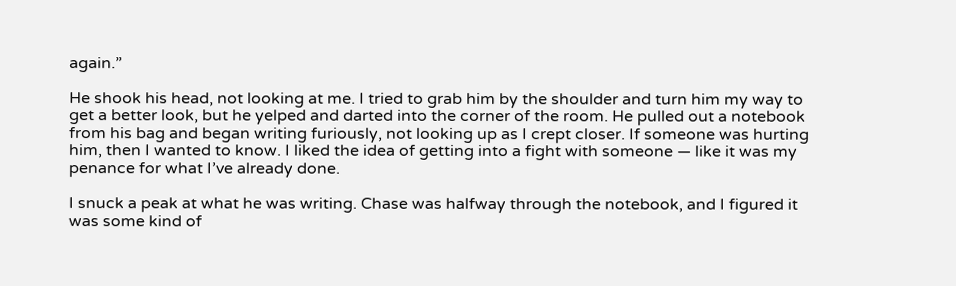again.”

He shook his head, not looking at me. I tried to grab him by the shoulder and turn him my way to get a better look, but he yelped and darted into the corner of the room. He pulled out a notebook from his bag and began writing furiously, not looking up as I crept closer. If someone was hurting him, then I wanted to know. I liked the idea of getting into a fight with someone — like it was my penance for what I’ve already done.

I snuck a peak at what he was writing. Chase was halfway through the notebook, and I figured it was some kind of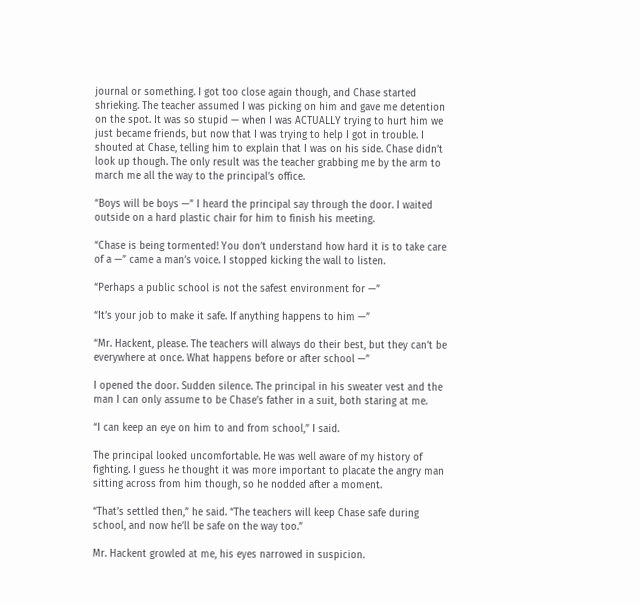journal or something. I got too close again though, and Chase started shrieking. The teacher assumed I was picking on him and gave me detention on the spot. It was so stupid — when I was ACTUALLY trying to hurt him we just became friends, but now that I was trying to help I got in trouble. I shouted at Chase, telling him to explain that I was on his side. Chase didn’t look up though. The only result was the teacher grabbing me by the arm to march me all the way to the principal’s office.

“Boys will be boys —” I heard the principal say through the door. I waited outside on a hard plastic chair for him to finish his meeting.

“Chase is being tormented! You don’t understand how hard it is to take care of a —” came a man’s voice. I stopped kicking the wall to listen.

“Perhaps a public school is not the safest environment for —”

“It’s your job to make it safe. If anything happens to him —”

“Mr. Hackent, please. The teachers will always do their best, but they can’t be everywhere at once. What happens before or after school —”

I opened the door. Sudden silence. The principal in his sweater vest and the man I can only assume to be Chase’s father in a suit, both staring at me.

“I can keep an eye on him to and from school,” I said.

The principal looked uncomfortable. He was well aware of my history of fighting. I guess he thought it was more important to placate the angry man sitting across from him though, so he nodded after a moment.

“That’s settled then,” he said. “The teachers will keep Chase safe during school, and now he’ll be safe on the way too.”

Mr. Hackent growled at me, his eyes narrowed in suspicion.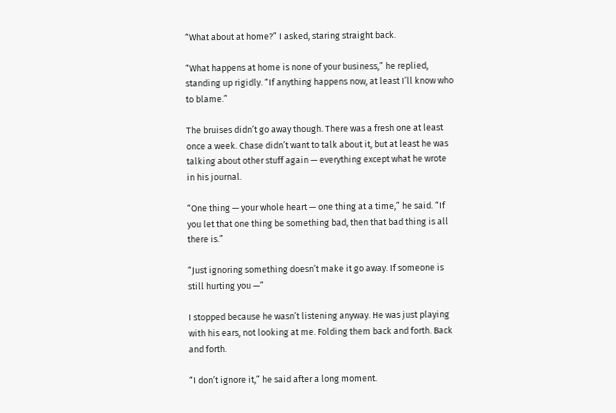“What about at home?” I asked, staring straight back.

“What happens at home is none of your business,” he replied, standing up rigidly. “If anything happens now, at least I’ll know who to blame.”

The bruises didn’t go away though. There was a fresh one at least once a week. Chase didn’t want to talk about it, but at least he was talking about other stuff again — everything except what he wrote in his journal.

“One thing — your whole heart — one thing at a time,” he said. “If you let that one thing be something bad, then that bad thing is all there is.”

“Just ignoring something doesn’t make it go away. If someone is still hurting you —”

I stopped because he wasn’t listening anyway. He was just playing with his ears, not looking at me. Folding them back and forth. Back and forth.

“I don’t ignore it,” he said after a long moment.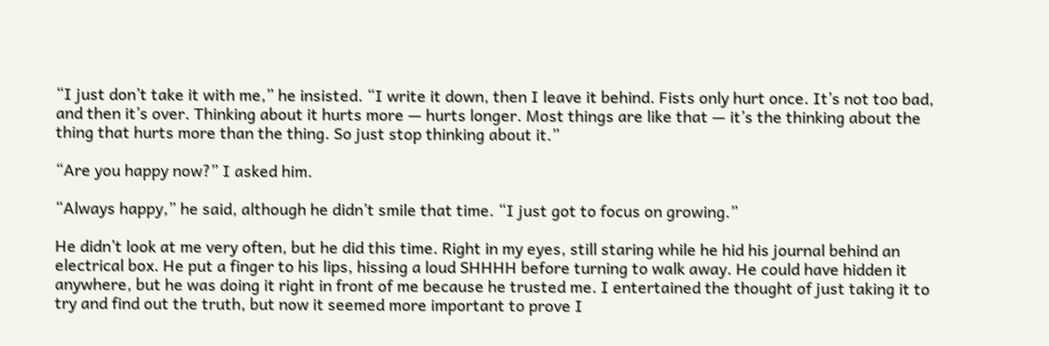“I just don’t take it with me,” he insisted. “I write it down, then I leave it behind. Fists only hurt once. It’s not too bad, and then it’s over. Thinking about it hurts more — hurts longer. Most things are like that — it’s the thinking about the thing that hurts more than the thing. So just stop thinking about it.”

“Are you happy now?” I asked him.

“Always happy,” he said, although he didn’t smile that time. “I just got to focus on growing.”

He didn’t look at me very often, but he did this time. Right in my eyes, still staring while he hid his journal behind an electrical box. He put a finger to his lips, hissing a loud SHHHH before turning to walk away. He could have hidden it anywhere, but he was doing it right in front of me because he trusted me. I entertained the thought of just taking it to try and find out the truth, but now it seemed more important to prove I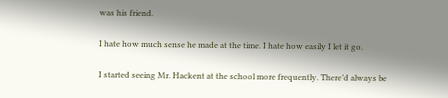was his friend.

I hate how much sense he made at the time. I hate how easily I let it go.

I started seeing Mr. Hackent at the school more frequently. There’d always be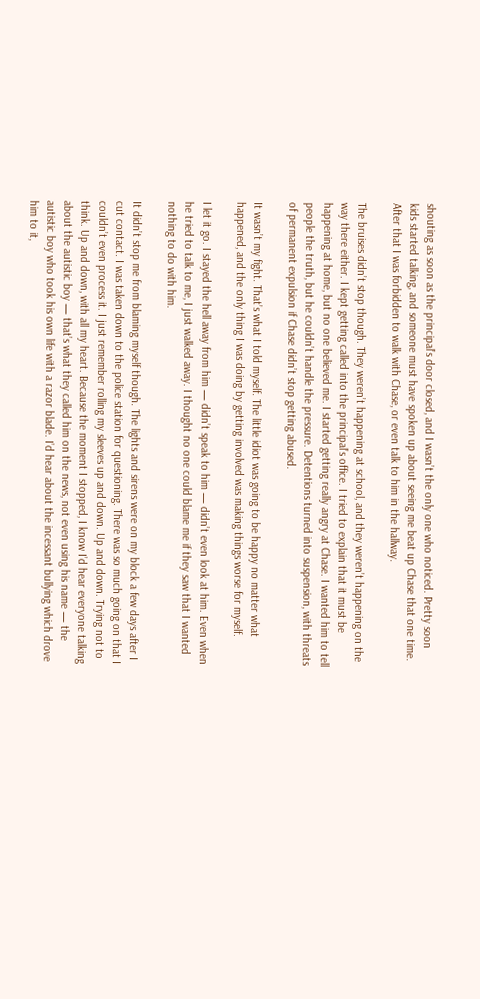shouting as soon as the principal’s door closed, and I wasn’t the only one who noticed. Pretty soon kids started talking, and someone must have spoken up about seeing me beat up Chase that one time. After that I was forbidden to walk with Chase, or even talk to him in the hallway.

The bruises didn’t stop though. They weren’t happening at school, and they weren’t happening on the way there either. I kept getting called into the principal’s office. I tried to explain that it must be happening at home, but no one believed me. I started getting really angry at Chase. I wanted him to tell people the truth, but he couldn’t handle the pressure. Detentions turned into suspension, with threats of permanent expulsion if Chase didn’t stop getting abused.

It wasn’t my fight. That’s what I told myself. The little idiot was going to be happy no matter what happened, and the only thing I was doing by getting involved was making things worse for myself.

I let it go. I stayed the hell away from him — didn’t speak to him — didn’t even look at him. Even when he tried to talk to me, I just walked away. I thought no one could blame me if they saw that I wanted nothing to do with him.

It didn’t stop me from blaming myself though. The lights and sirens were on my block a few days after I cut contact. I was taken down to the police station for questioning. There was so much going on that I couldn’t even process it. I just remember rolling my sleeves up and down. Up and down. Trying not to think. Up and down, with all my heart. Because the moment I stopped, I know I’d hear everyone talking about the autistic boy — that’s what they called him on the news, not even using his name — the autistic boy who took his own life with a razor blade. I’d hear about the incessant bullying which drove him to it,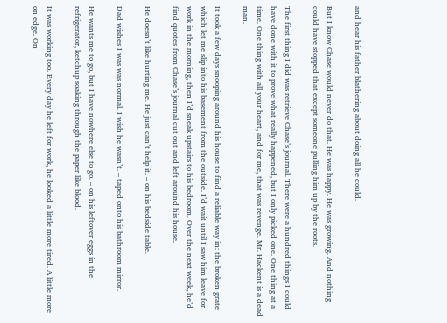and hear his father blathering about doing all he could.

But I know Chase would never do that. He was happy. He was growing. And nothing could have stopped that except someone pulling him up by the roots.

The first thing I did was retrieve Chase’s journal. There were a hundred things I could have done with it to prove what really happened, but I only picked one. One thing at a time. One thing with all your heart, and for me, that was revenge. Mr. Hackent is a dead man.

It took a few days snooping around his house to find a reliable way in: the broken grate which let me slip into his basement from the outside. I’d wait until I saw him leave for work in the morning, then I’d sneak upstairs to his bedroom. Over the next week, he’d find quotes from Chase’s journal cut out and left around his house.

He doesn’t like hurting me. He just can’t help it. – on his bedside table.

Dad wishes I was was normal. I wish he wasn’t. – taped onto his bathroom mirror.

He wants me to go, but I have nowhere else to go. – on his leftover eggs in the refrigerator, ketchup soaking through the paper like blood.

It was working too. Every day he left for work, he looked a little more tired. A little more on edge. On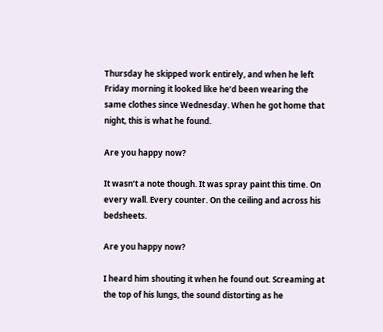Thursday he skipped work entirely, and when he left Friday morning it looked like he’d been wearing the same clothes since Wednesday. When he got home that night, this is what he found.

Are you happy now?

It wasn’t a note though. It was spray paint this time. On every wall. Every counter. On the ceiling and across his bedsheets.

Are you happy now?

I heard him shouting it when he found out. Screaming at the top of his lungs, the sound distorting as he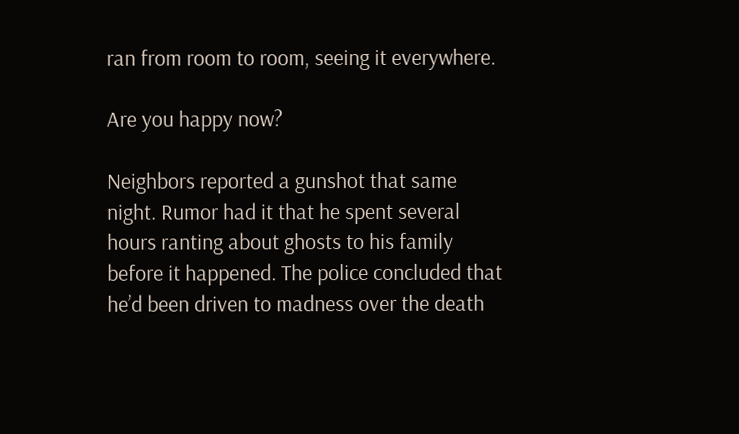ran from room to room, seeing it everywhere.

Are you happy now?

Neighbors reported a gunshot that same night. Rumor had it that he spent several hours ranting about ghosts to his family before it happened. The police concluded that he’d been driven to madness over the death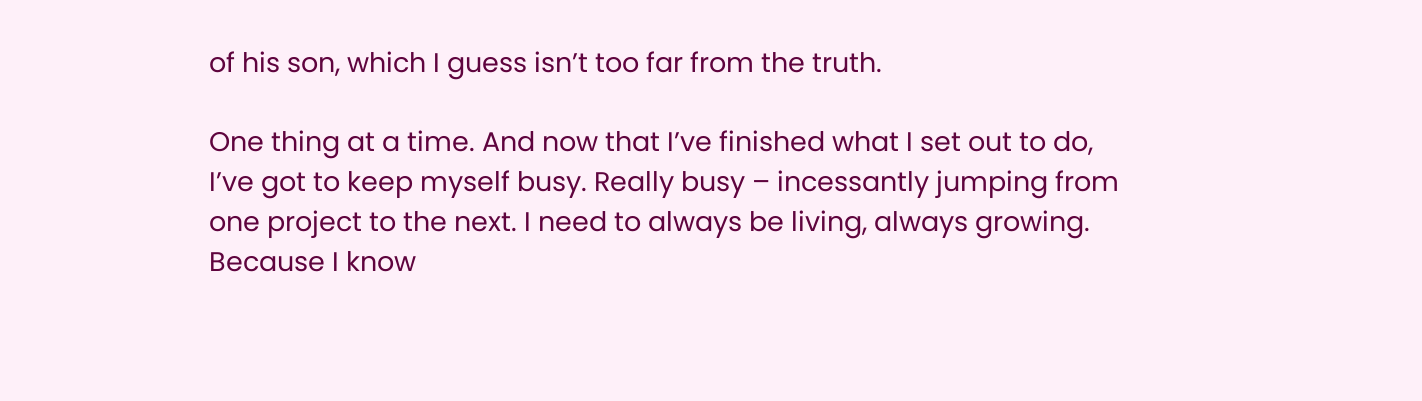of his son, which I guess isn’t too far from the truth.

One thing at a time. And now that I’ve finished what I set out to do, I’ve got to keep myself busy. Really busy – incessantly jumping from one project to the next. I need to always be living, always growing. Because I know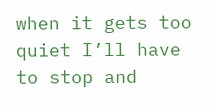when it gets too quiet I’ll have to stop and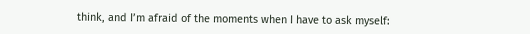think, and I’m afraid of the moments when I have to ask myself: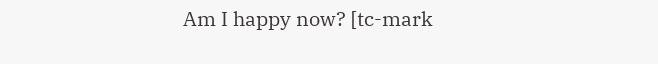Am I happy now? [tc-mark